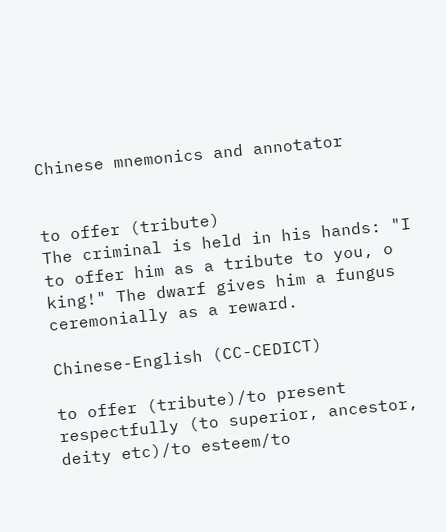Chinese mnemonics and annotator


to offer (tribute)
The criminal is held in his hands: "I to offer him as a tribute to you, o king!" The dwarf gives him a fungus ceremonially as a reward.

Chinese-English (CC-CEDICT)

to offer (tribute)/to present respectfully (to superior, ancestor, deity etc)/to esteem/to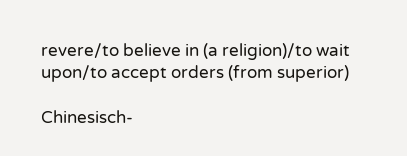revere/to believe in (a religion)/to wait upon/to accept orders (from superior)

Chinesisch-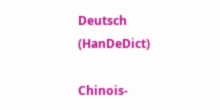Deutsch (HanDeDict)

Chinois-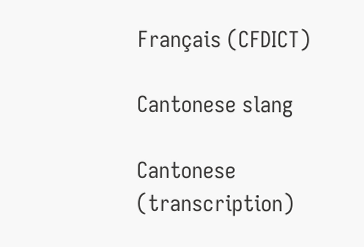Français (CFDICT)

Cantonese slang

Cantonese (transcription)